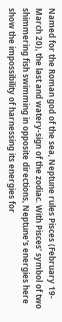Named for the Roman god of the sea, Neptune rules Pisces (February 19-March 20), the last and watery-sign of the zodiac. With Pisces' symbol of two shimmering fish swimming in opposite directions, Neptune's energies here show the impossibility of harnessing its energies for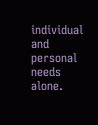individual and personal needs alone.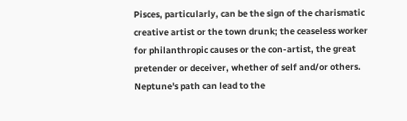Pisces, particularly, can be the sign of the charismatic creative artist or the town drunk; the ceaseless worker for philanthropic causes or the con-artist, the great pretender or deceiver, whether of self and/or others. Neptune's path can lead to the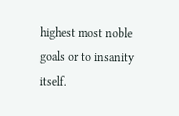highest most noble goals or to insanity itself.